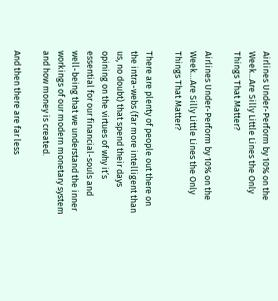Airlines Under-Perform by 10% on the Week...Are Silly Little Lines the Only Things That Matter?

Airlines Under-Perform by 10% on the Week…Are Silly Little Lines the Only Things That Matter?

There are plenty of people out there on the intra-webs (far more intelligent than us, no doubt) that spend their days opining on the virtues of why it’s essential for our financial-souls and well-being that we understand the inner workings of our modern monetary system and how money is created.

And then there are far less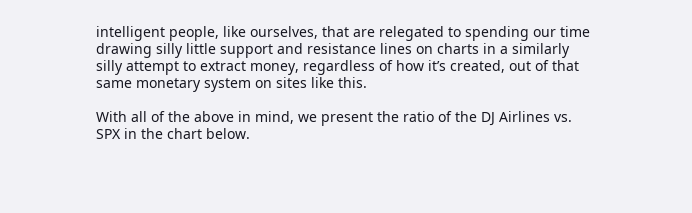intelligent people, like ourselves, that are relegated to spending our time drawing silly little support and resistance lines on charts in a similarly silly attempt to extract money, regardless of how it’s created, out of that same monetary system on sites like this.

With all of the above in mind, we present the ratio of the DJ Airlines vs. SPX in the chart below.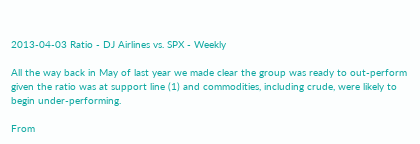2013-04-03 Ratio - DJ Airlines vs. SPX - Weekly

All the way back in May of last year we made clear the group was ready to out-perform given the ratio was at support line (1) and commodities, including crude, were likely to begin under-performing.

From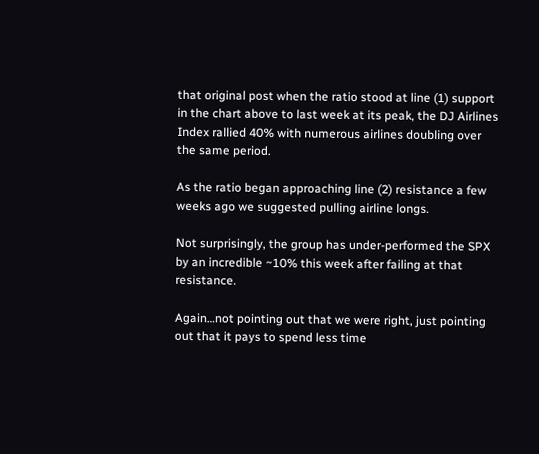that original post when the ratio stood at line (1) support in the chart above to last week at its peak, the DJ Airlines Index rallied 40% with numerous airlines doubling over the same period.

As the ratio began approaching line (2) resistance a few weeks ago we suggested pulling airline longs.

Not surprisingly, the group has under-performed the SPX by an incredible ~10% this week after failing at that resistance.

Again…not pointing out that we were right, just pointing out that it pays to spend less time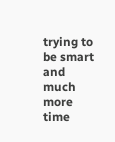trying to be smart and much more time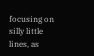focusing on silly little lines, as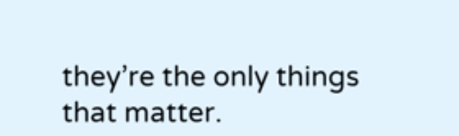they’re the only things that matter.